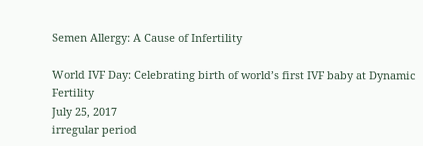Semen Allergy: A Cause of Infertility

World IVF Day: Celebrating birth of world’s first IVF baby at Dynamic Fertility
July 25, 2017
irregular period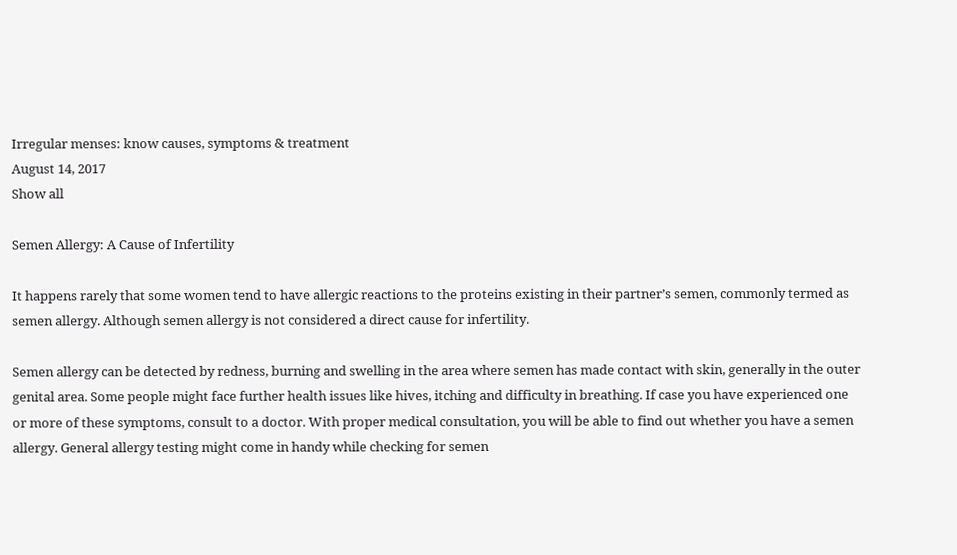Irregular menses: know causes, symptoms & treatment
August 14, 2017
Show all

Semen Allergy: A Cause of Infertility

It happens rarely that some women tend to have allergic reactions to the proteins existing in their partner’s semen, commonly termed as semen allergy. Although semen allergy is not considered a direct cause for infertility.

Semen allergy can be detected by redness, burning and swelling in the area where semen has made contact with skin, generally in the outer genital area. Some people might face further health issues like hives, itching and difficulty in breathing. If case you have experienced one or more of these symptoms, consult to a doctor. With proper medical consultation, you will be able to find out whether you have a semen allergy. General allergy testing might come in handy while checking for semen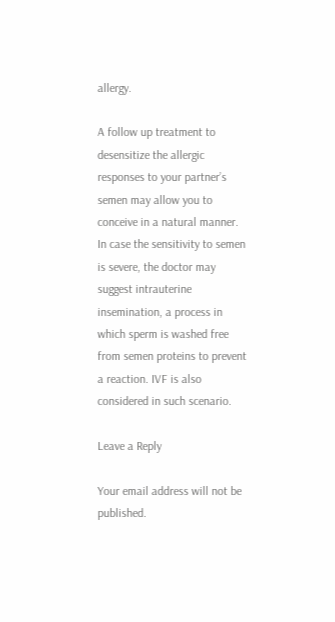allergy.

A follow up treatment to desensitize the allergic responses to your partner’s semen may allow you to conceive in a natural manner. In case the sensitivity to semen is severe, the doctor may suggest intrauterine insemination, a process in which sperm is washed free from semen proteins to prevent a reaction. IVF is also considered in such scenario.

Leave a Reply

Your email address will not be published.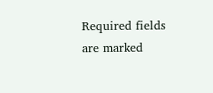Required fields are marked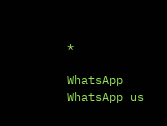*

WhatsApp WhatsApp us